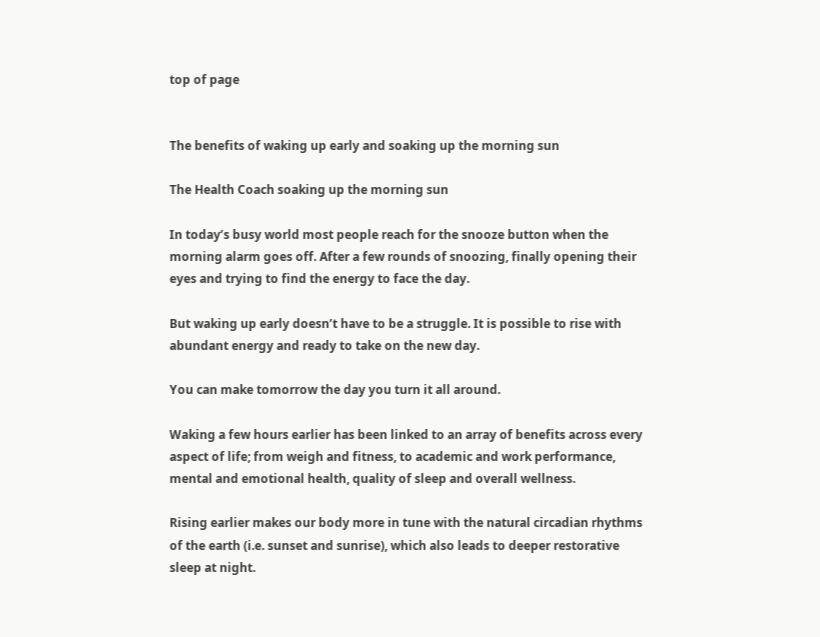top of page


The benefits of waking up early and soaking up the morning sun

The Health Coach soaking up the morning sun

In today’s busy world most people reach for the snooze button when the morning alarm goes off. After a few rounds of snoozing, finally opening their eyes and trying to find the energy to face the day.

But waking up early doesn’t have to be a struggle. It is possible to rise with abundant energy and ready to take on the new day.

You can make tomorrow the day you turn it all around.

Waking a few hours earlier has been linked to an array of benefits across every aspect of life; from weigh and fitness, to academic and work performance, mental and emotional health, quality of sleep and overall wellness.

Rising earlier makes our body more in tune with the natural circadian rhythms of the earth (i.e. sunset and sunrise), which also leads to deeper restorative sleep at night.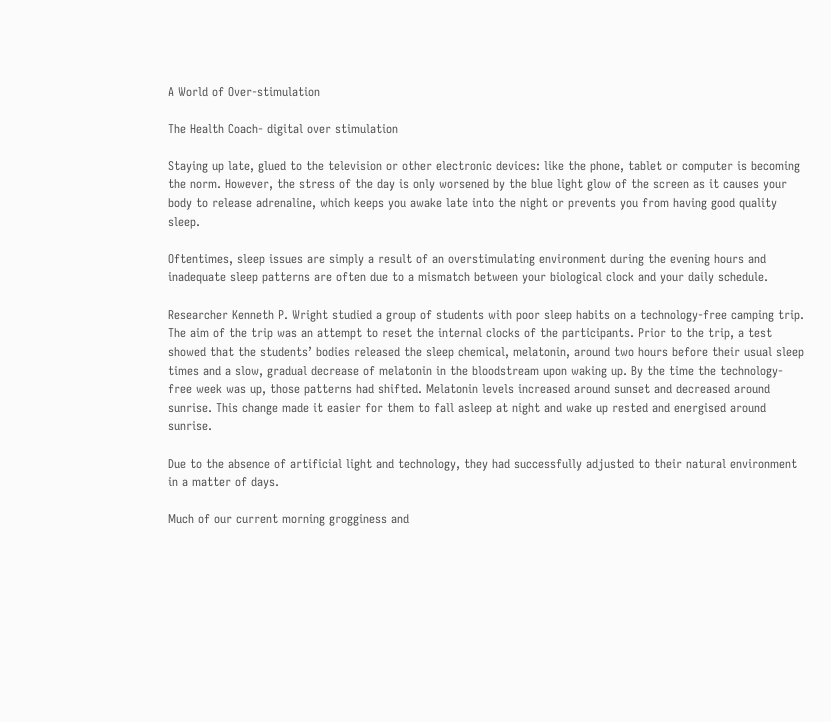A World of Over-stimulation

The Health Coach- digital over stimulation

Staying up late, glued to the television or other electronic devices: like the phone, tablet or computer is becoming the norm. However, the stress of the day is only worsened by the blue light glow of the screen as it causes your body to release adrenaline, which keeps you awake late into the night or prevents you from having good quality sleep.

Oftentimes, sleep issues are simply a result of an overstimulating environment during the evening hours and inadequate sleep patterns are often due to a mismatch between your biological clock and your daily schedule.

Researcher Kenneth P. Wright studied a group of students with poor sleep habits on a technology-free camping trip. The aim of the trip was an attempt to reset the internal clocks of the participants. Prior to the trip, a test showed that the students’ bodies released the sleep chemical, melatonin, around two hours before their usual sleep times and a slow, gradual decrease of melatonin in the bloodstream upon waking up. By the time the technology-free week was up, those patterns had shifted. Melatonin levels increased around sunset and decreased around sunrise. This change made it easier for them to fall asleep at night and wake up rested and energised around sunrise.

Due to the absence of artificial light and technology, they had successfully adjusted to their natural environment in a matter of days.

Much of our current morning grogginess and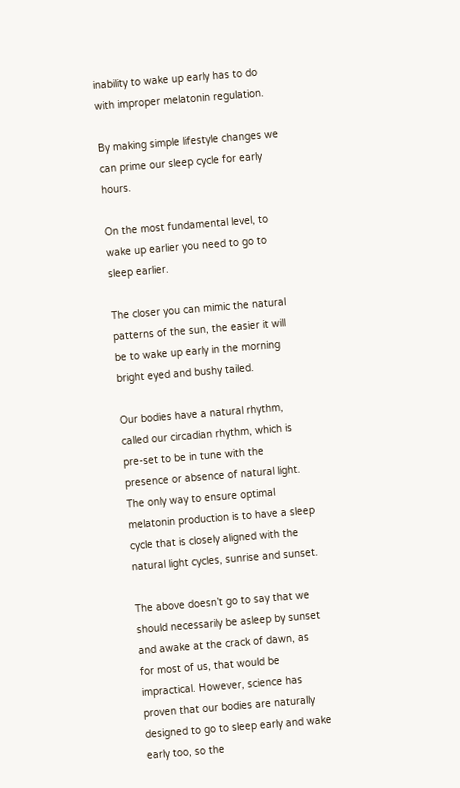inability to wake up early has to do with improper melatonin regulation.

By making simple lifestyle changes we can prime our sleep cycle for early hours.

On the most fundamental level, to wake up earlier you need to go to sleep earlier.

The closer you can mimic the natural patterns of the sun, the easier it will be to wake up early in the morning bright eyed and bushy tailed.

Our bodies have a natural rhythm, called our circadian rhythm, which is pre-set to be in tune with the presence or absence of natural light. The only way to ensure optimal melatonin production is to have a sleep cycle that is closely aligned with the natural light cycles, sunrise and sunset.

The above doesn’t go to say that we should necessarily be asleep by sunset and awake at the crack of dawn, as for most of us, that would be impractical. However, science has proven that our bodies are naturally designed to go to sleep early and wake early too, so the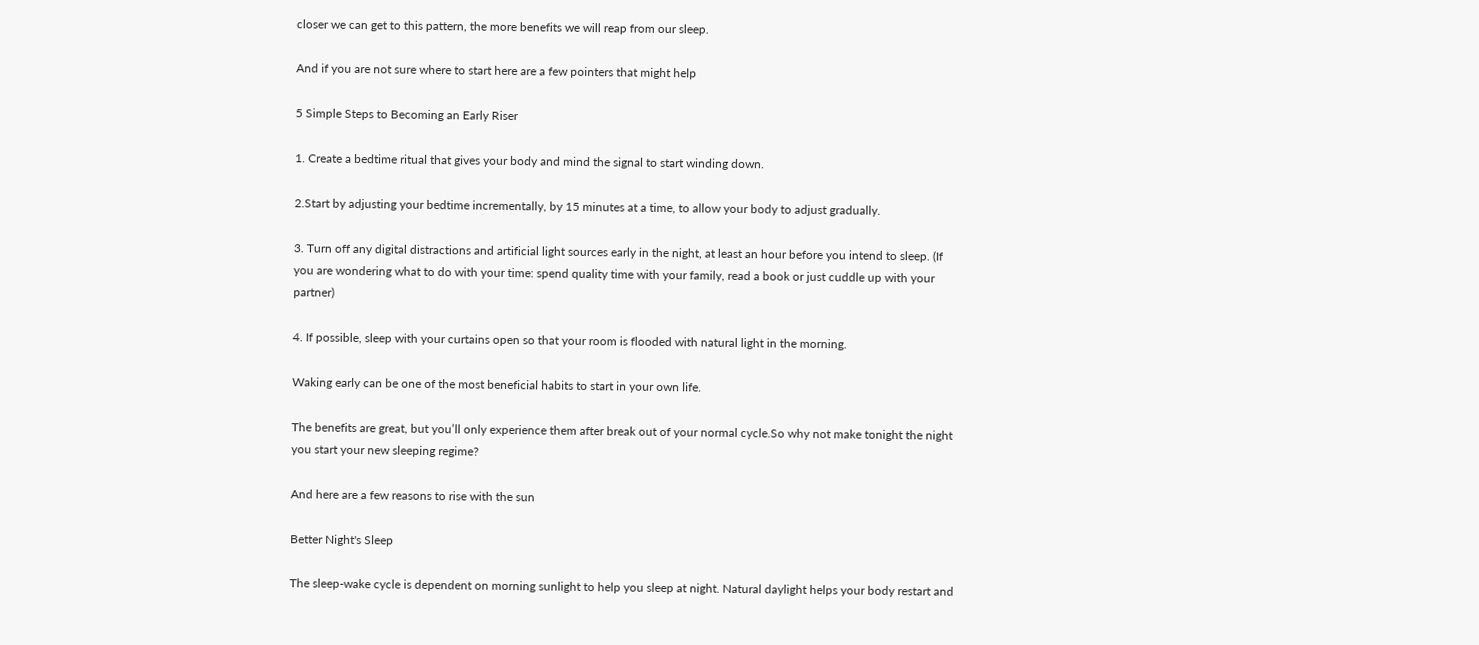closer we can get to this pattern, the more benefits we will reap from our sleep.

And if you are not sure where to start here are a few pointers that might help

5 Simple Steps to Becoming an Early Riser

1. Create a bedtime ritual that gives your body and mind the signal to start winding down.

2.Start by adjusting your bedtime incrementally, by 15 minutes at a time, to allow your body to adjust gradually.

3. Turn off any digital distractions and artificial light sources early in the night, at least an hour before you intend to sleep. (If you are wondering what to do with your time: spend quality time with your family, read a book or just cuddle up with your partner)

4. If possible, sleep with your curtains open so that your room is flooded with natural light in the morning.

Waking early can be one of the most beneficial habits to start in your own life.

The benefits are great, but you’ll only experience them after break out of your normal cycle.So why not make tonight the night you start your new sleeping regime?

And here are a few reasons to rise with the sun

Better Night's Sleep

The sleep-wake cycle is dependent on morning sunlight to help you sleep at night. Natural daylight helps your body restart and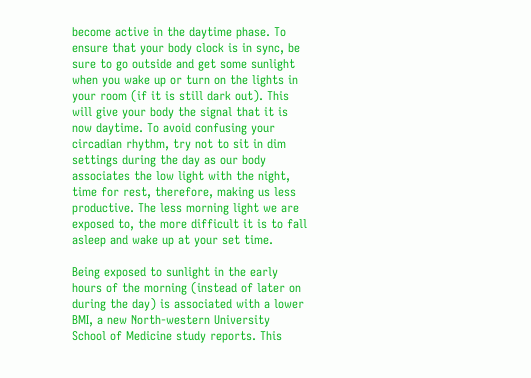become active in the daytime phase. To ensure that your body clock is in sync, be sure to go outside and get some sunlight when you wake up or turn on the lights in your room (if it is still dark out). This will give your body the signal that it is now daytime. To avoid confusing your circadian rhythm, try not to sit in dim settings during the day as our body associates the low light with the night, time for rest, therefore, making us less productive. The less morning light we are exposed to, the more difficult it is to fall asleep and wake up at your set time.

Being exposed to sunlight in the early hours of the morning (instead of later on during the day) is associated with a lower BMI, a new North-western University School of Medicine study reports. This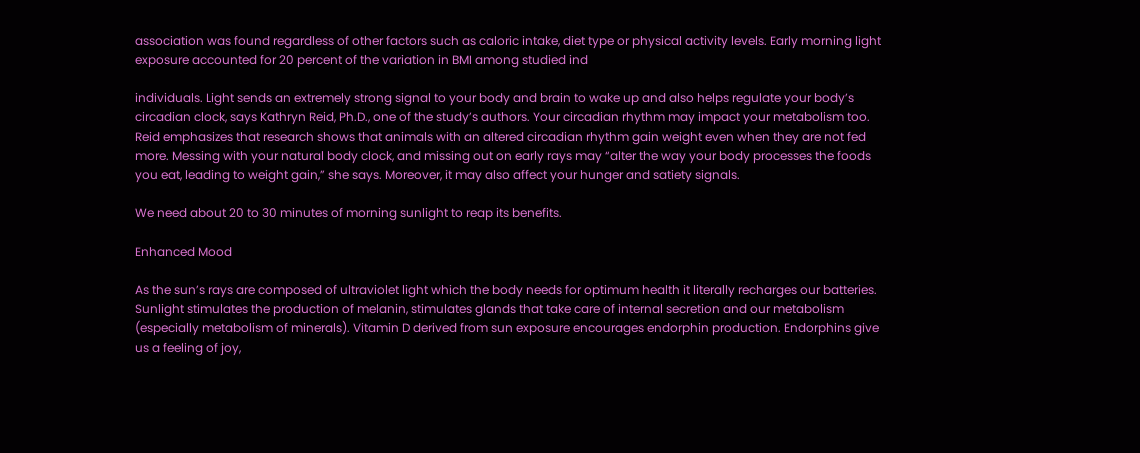association was found regardless of other factors such as caloric intake, diet type or physical activity levels. Early morning light exposure accounted for 20 percent of the variation in BMI among studied ind

individuals. Light sends an extremely strong signal to your body and brain to wake up and also helps regulate your body’s circadian clock, says Kathryn Reid, Ph.D., one of the study’s authors. Your circadian rhythm may impact your metabolism too. Reid emphasizes that research shows that animals with an altered circadian rhythm gain weight even when they are not fed more. Messing with your natural body clock, and missing out on early rays may “alter the way your body processes the foods you eat, leading to weight gain,” she says. Moreover, it may also affect your hunger and satiety signals.

We need about 20 to 30 minutes of morning sunlight to reap its benefits.

Enhanced Mood

As the sun’s rays are composed of ultraviolet light which the body needs for optimum health it literally recharges our batteries. Sunlight stimulates the production of melanin, stimulates glands that take care of internal secretion and our metabolism (especially metabolism of minerals). Vitamin D derived from sun exposure encourages endorphin production. Endorphins give us a feeling of joy,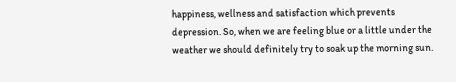happiness, wellness and satisfaction which prevents depression. So, when we are feeling blue or a little under the weather we should definitely try to soak up the morning sun.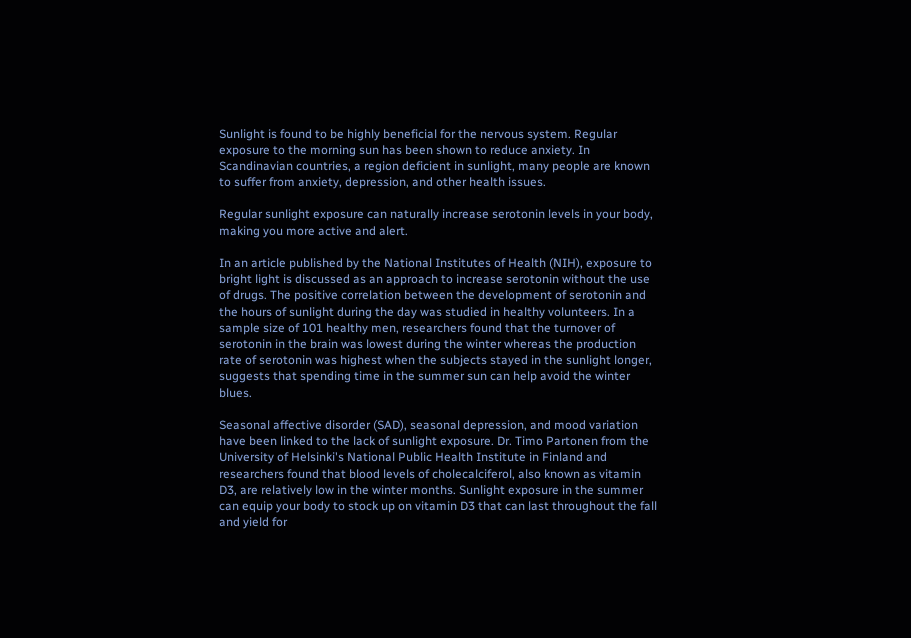Sunlight is found to be highly beneficial for the nervous system. Regular exposure to the morning sun has been shown to reduce anxiety. In Scandinavian countries, a region deficient in sunlight, many people are known to suffer from anxiety, depression, and other health issues.

Regular sunlight exposure can naturally increase serotonin levels in your body, making you more active and alert.

In an article published by the National Institutes of Health (NIH), exposure to bright light is discussed as an approach to increase serotonin without the use of drugs. The positive correlation between the development of serotonin and the hours of sunlight during the day was studied in healthy volunteers. In a sample size of 101 healthy men, researchers found that the turnover of serotonin in the brain was lowest during the winter whereas the production rate of serotonin was highest when the subjects stayed in the sunlight longer, suggests that spending time in the summer sun can help avoid the winter blues.

Seasonal affective disorder (SAD), seasonal depression, and mood variation have been linked to the lack of sunlight exposure. Dr. Timo Partonen from the University of Helsinki's National Public Health Institute in Finland and researchers found that blood levels of cholecalciferol, also known as vitamin D3, are relatively low in the winter months. Sunlight exposure in the summer can equip your body to stock up on vitamin D3 that can last throughout the fall and yield for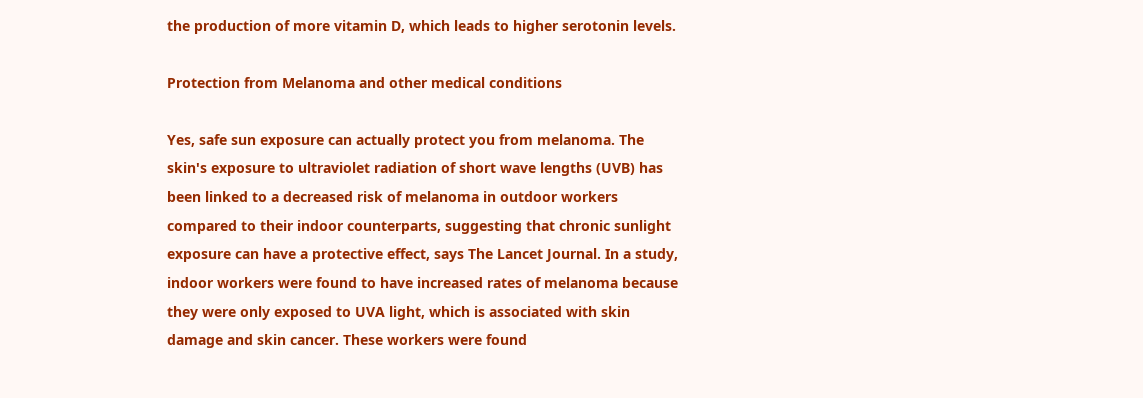the production of more vitamin D, which leads to higher serotonin levels.

Protection from Melanoma and other medical conditions

Yes, safe sun exposure can actually protect you from melanoma. The skin's exposure to ultraviolet radiation of short wave lengths (UVB) has been linked to a decreased risk of melanoma in outdoor workers compared to their indoor counterparts, suggesting that chronic sunlight exposure can have a protective effect, says The Lancet Journal. In a study, indoor workers were found to have increased rates of melanoma because they were only exposed to UVA light, which is associated with skin damage and skin cancer. These workers were found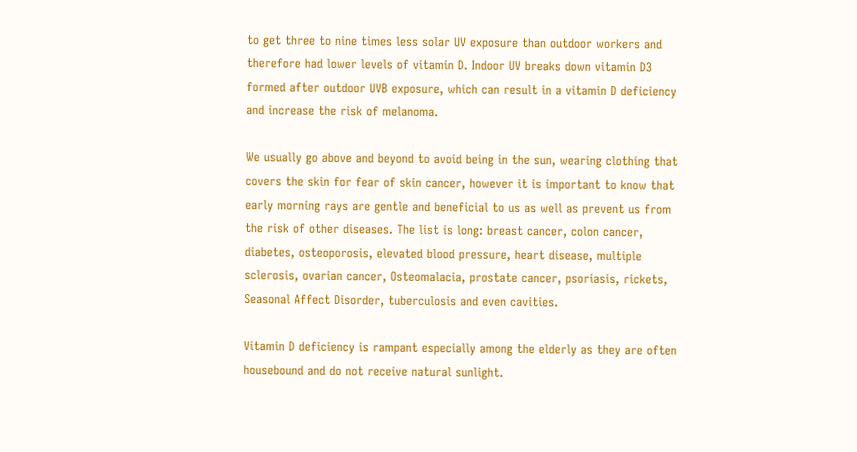to get three to nine times less solar UV exposure than outdoor workers and therefore had lower levels of vitamin D. Indoor UV breaks down vitamin D3 formed after outdoor UVB exposure, which can result in a vitamin D deficiency and increase the risk of melanoma.

We usually go above and beyond to avoid being in the sun, wearing clothing that covers the skin for fear of skin cancer, however it is important to know that early morning rays are gentle and beneficial to us as well as prevent us from the risk of other diseases. The list is long: breast cancer, colon cancer, diabetes, osteoporosis, elevated blood pressure, heart disease, multiple sclerosis, ovarian cancer, Osteomalacia, prostate cancer, psoriasis, rickets, Seasonal Affect Disorder, tuberculosis and even cavities.

Vitamin D deficiency is rampant especially among the elderly as they are often housebound and do not receive natural sunlight.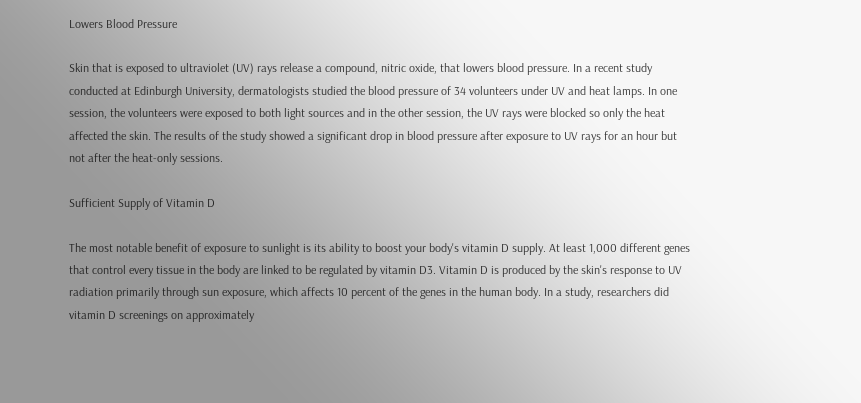Lowers Blood Pressure

Skin that is exposed to ultraviolet (UV) rays release a compound, nitric oxide, that lowers blood pressure. In a recent study conducted at Edinburgh University, dermatologists studied the blood pressure of 34 volunteers under UV and heat lamps. In one session, the volunteers were exposed to both light sources and in the other session, the UV rays were blocked so only the heat affected the skin. The results of the study showed a significant drop in blood pressure after exposure to UV rays for an hour but not after the heat-only sessions.

Sufficient Supply of Vitamin D

The most notable benefit of exposure to sunlight is its ability to boost your body's vitamin D supply. At least 1,000 different genes that control every tissue in the body are linked to be regulated by vitamin D3. Vitamin D is produced by the skin's response to UV radiation primarily through sun exposure, which affects 10 percent of the genes in the human body. In a study, researchers did vitamin D screenings on approximately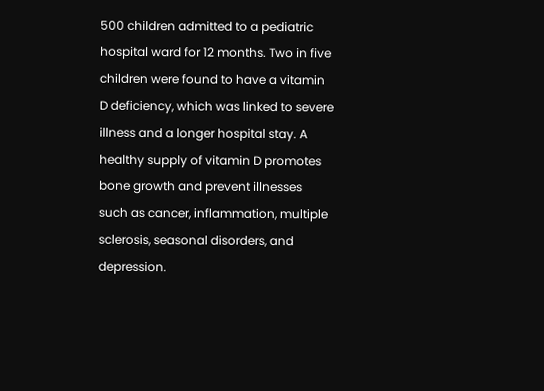500 children admitted to a pediatric hospital ward for 12 months. Two in five children were found to have a vitamin D deficiency, which was linked to severe illness and a longer hospital stay. A healthy supply of vitamin D promotes bone growth and prevent illnesses such as cancer, inflammation, multiple sclerosis, seasonal disorders, and depression.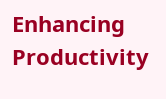Enhancing Productivity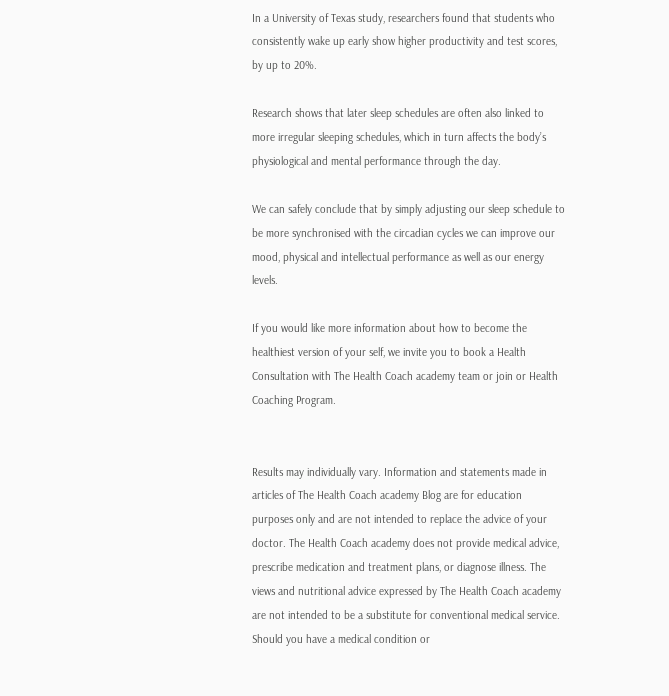In a University of Texas study, researchers found that students who consistently wake up early show higher productivity and test scores, by up to 20%.

Research shows that later sleep schedules are often also linked to more irregular sleeping schedules, which in turn affects the body’s physiological and mental performance through the day.

We can safely conclude that by simply adjusting our sleep schedule to be more synchronised with the circadian cycles we can improve our mood, physical and intellectual performance as well as our energy levels.

If you would like more information about how to become the healthiest version of your self, we invite you to book a Health Consultation with The Health Coach academy team or join or Health Coaching Program.


Results may individually vary. Information and statements made in articles of The Health Coach academy Blog are for education purposes only and are not intended to replace the advice of your doctor. The Health Coach academy does not provide medical advice, prescribe medication and treatment plans, or diagnose illness. The views and nutritional advice expressed by The Health Coach academy are not intended to be a substitute for conventional medical service. Should you have a medical condition or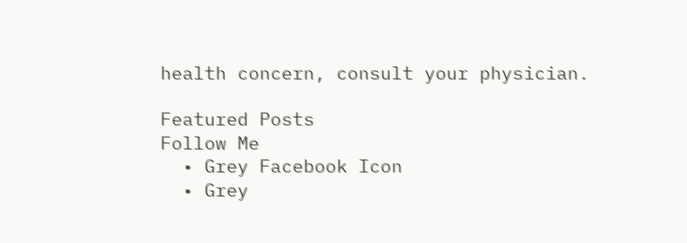health concern, consult your physician.

Featured Posts
Follow Me
  • Grey Facebook Icon
  • Grey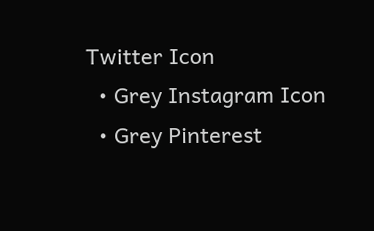Twitter Icon
  • Grey Instagram Icon
  • Grey Pinterest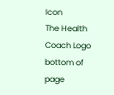Icon
The Health Coach Logo
bottom of page